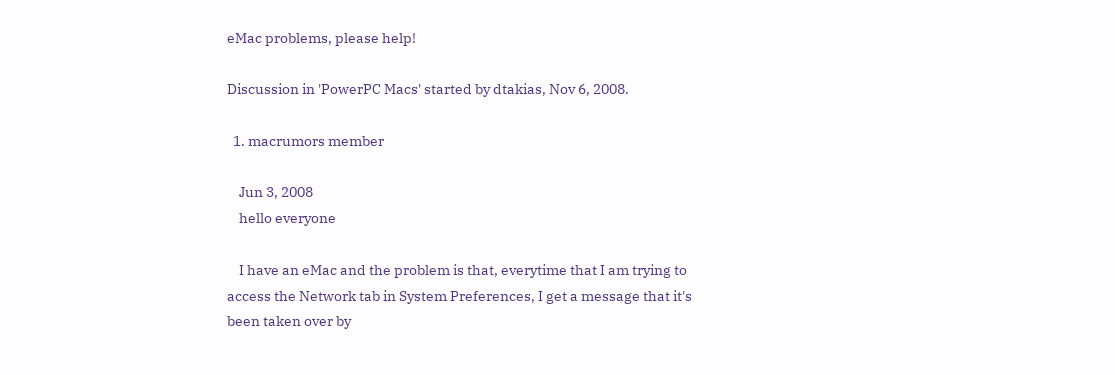eMac problems, please help!

Discussion in 'PowerPC Macs' started by dtakias, Nov 6, 2008.

  1. macrumors member

    Jun 3, 2008
    hello everyone

    I have an eMac and the problem is that, everytime that I am trying to access the Network tab in System Preferences, I get a message that it's been taken over by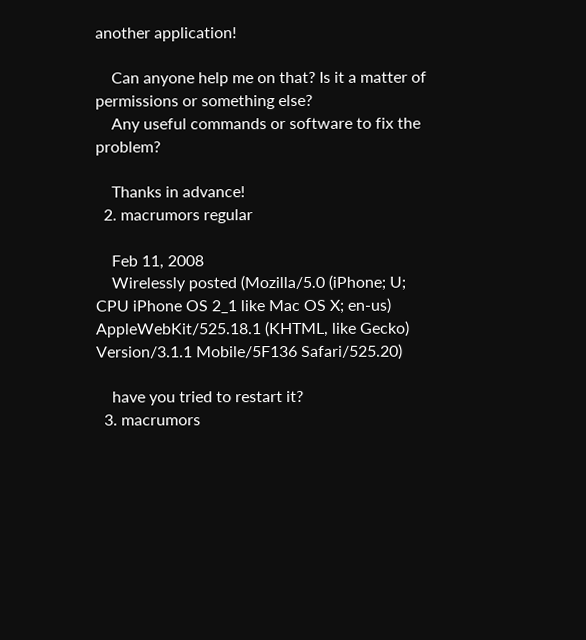another application!

    Can anyone help me on that? Is it a matter of permissions or something else?
    Any useful commands or software to fix the problem?

    Thanks in advance!
  2. macrumors regular

    Feb 11, 2008
    Wirelessly posted (Mozilla/5.0 (iPhone; U; CPU iPhone OS 2_1 like Mac OS X; en-us) AppleWebKit/525.18.1 (KHTML, like Gecko) Version/3.1.1 Mobile/5F136 Safari/525.20)

    have you tried to restart it?
  3. macrumors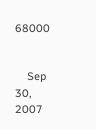68000


    Sep 30, 2007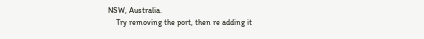NSW, Australia.
    Try removing the port, then re adding it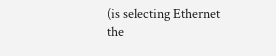(is selecting Ethernet the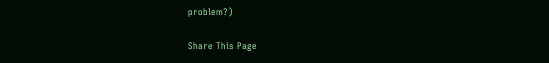problem?)

Share This Page